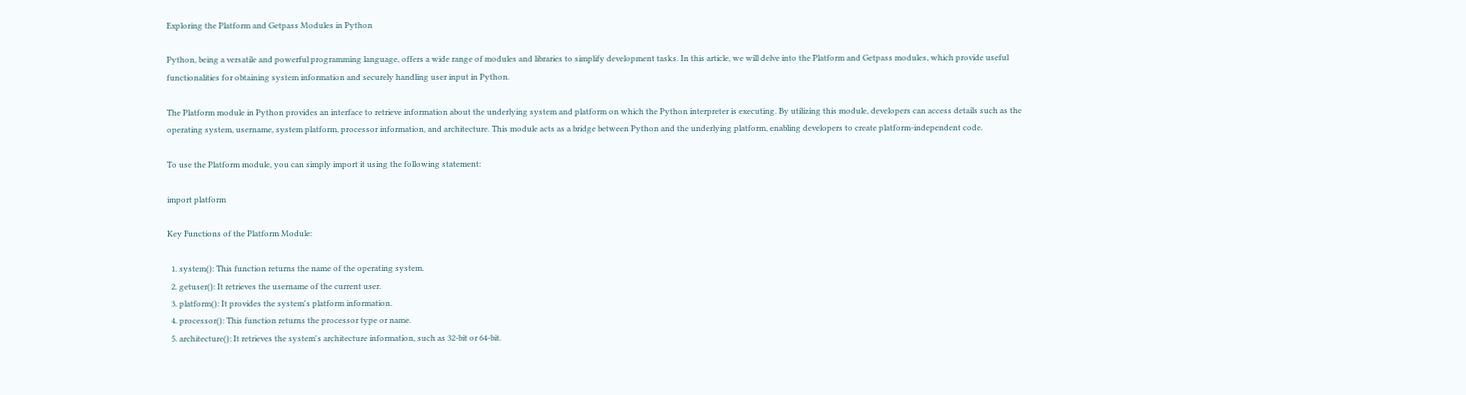Exploring the Platform and Getpass Modules in Python

Python, being a versatile and powerful programming language, offers a wide range of modules and libraries to simplify development tasks. In this article, we will delve into the Platform and Getpass modules, which provide useful functionalities for obtaining system information and securely handling user input in Python.

The Platform module in Python provides an interface to retrieve information about the underlying system and platform on which the Python interpreter is executing. By utilizing this module, developers can access details such as the operating system, username, system platform, processor information, and architecture. This module acts as a bridge between Python and the underlying platform, enabling developers to create platform-independent code.

To use the Platform module, you can simply import it using the following statement:

import platform

Key Functions of the Platform Module:

  1. system(): This function returns the name of the operating system.
  2. getuser(): It retrieves the username of the current user.
  3. platform(): It provides the system's platform information.
  4. processor(): This function returns the processor type or name.
  5. architecture(): It retrieves the system's architecture information, such as 32-bit or 64-bit.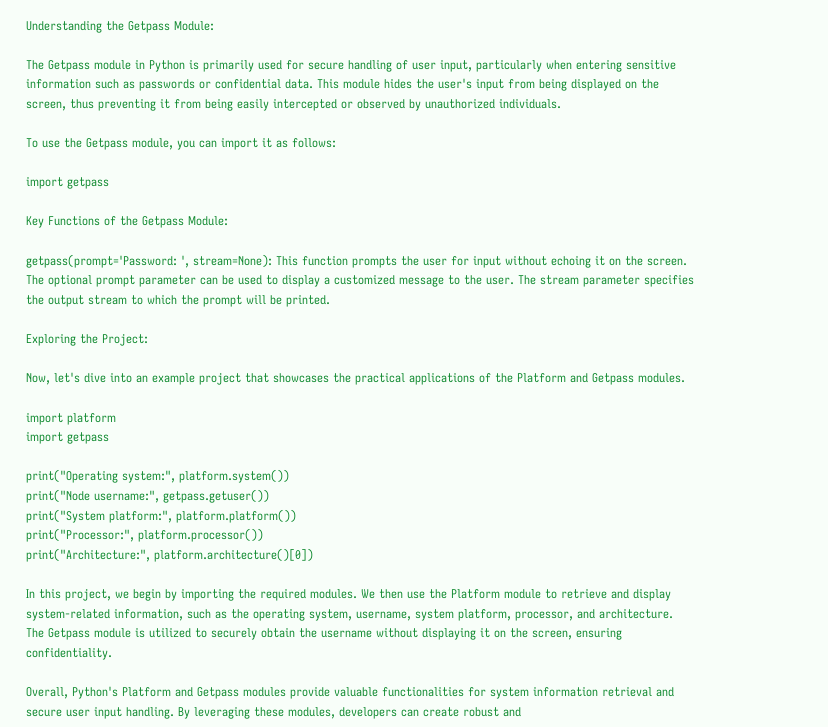Understanding the Getpass Module:

The Getpass module in Python is primarily used for secure handling of user input, particularly when entering sensitive information such as passwords or confidential data. This module hides the user's input from being displayed on the screen, thus preventing it from being easily intercepted or observed by unauthorized individuals.

To use the Getpass module, you can import it as follows:

import getpass

Key Functions of the Getpass Module:

getpass(prompt='Password: ', stream=None): This function prompts the user for input without echoing it on the screen. The optional prompt parameter can be used to display a customized message to the user. The stream parameter specifies the output stream to which the prompt will be printed.

Exploring the Project:

Now, let's dive into an example project that showcases the practical applications of the Platform and Getpass modules.

import platform
import getpass

print("Operating system:", platform.system())
print("Node username:", getpass.getuser())
print("System platform:", platform.platform())
print("Processor:", platform.processor())
print("Architecture:", platform.architecture()[0])

In this project, we begin by importing the required modules. We then use the Platform module to retrieve and display system-related information, such as the operating system, username, system platform, processor, and architecture. The Getpass module is utilized to securely obtain the username without displaying it on the screen, ensuring confidentiality.

Overall, Python's Platform and Getpass modules provide valuable functionalities for system information retrieval and secure user input handling. By leveraging these modules, developers can create robust and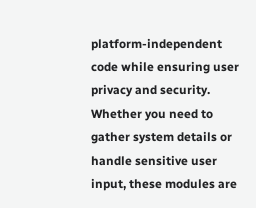platform-independent code while ensuring user privacy and security. Whether you need to gather system details or handle sensitive user input, these modules are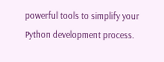powerful tools to simplify your Python development process.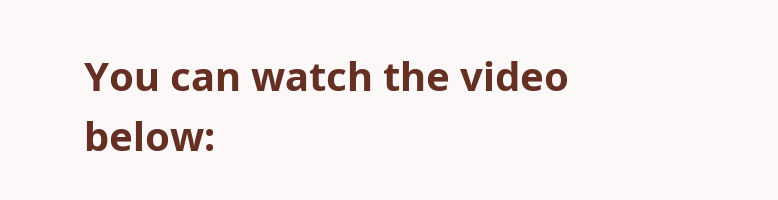You can watch the video below: